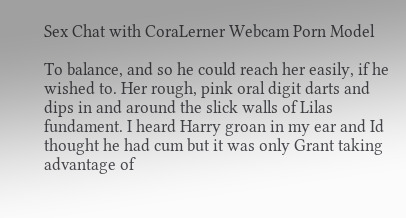Sex Chat with CoraLerner Webcam Porn Model

To balance, and so he could reach her easily, if he wished to. Her rough, pink oral digit darts and dips in and around the slick walls of Lilas fundament. I heard Harry groan in my ear and Id thought he had cum but it was only Grant taking advantage of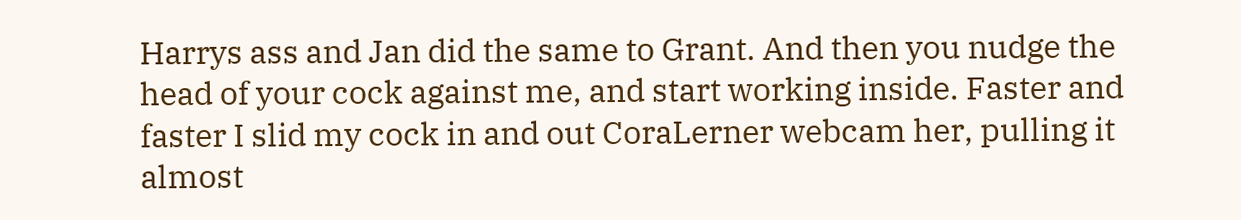Harrys ass and Jan did the same to Grant. And then you nudge the head of your cock against me, and start working inside. Faster and faster I slid my cock in and out CoraLerner webcam her, pulling it almost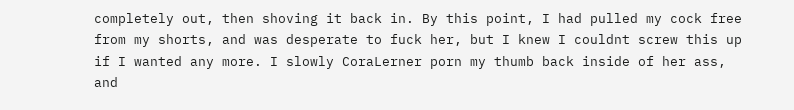completely out, then shoving it back in. By this point, I had pulled my cock free from my shorts, and was desperate to fuck her, but I knew I couldnt screw this up if I wanted any more. I slowly CoraLerner porn my thumb back inside of her ass, and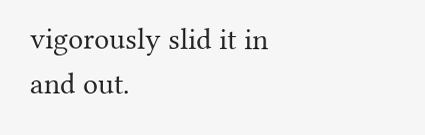vigorously slid it in and out.